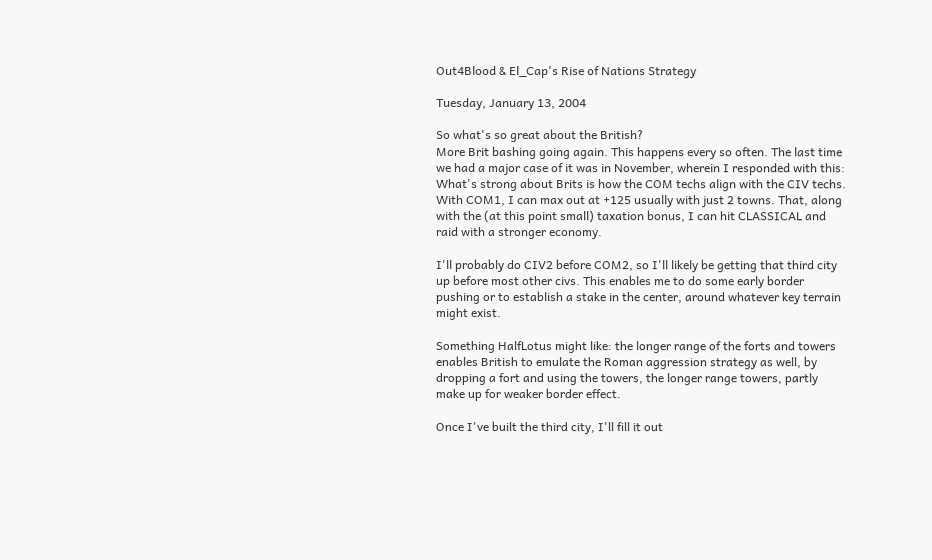Out4Blood & El_Cap's Rise of Nations Strategy

Tuesday, January 13, 2004

So what's so great about the British?
More Brit bashing going again. This happens every so often. The last time we had a major case of it was in November, wherein I responded with this:
What's strong about Brits is how the COM techs align with the CIV techs. With COM1, I can max out at +125 usually with just 2 towns. That, along with the (at this point small) taxation bonus, I can hit CLASSICAL and raid with a stronger economy.

I'll probably do CIV2 before COM2, so I'll likely be getting that third city up before most other civs. This enables me to do some early border pushing or to establish a stake in the center, around whatever key terrain might exist.

Something HalfLotus might like: the longer range of the forts and towers enables British to emulate the Roman aggression strategy as well, by dropping a fort and using the towers, the longer range towers, partly make up for weaker border effect.

Once I've built the third city, I'll fill it out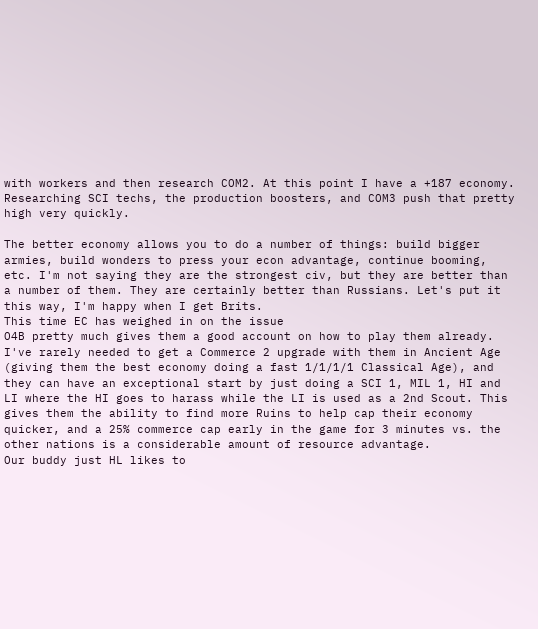with workers and then research COM2. At this point I have a +187 economy. Researching SCI techs, the production boosters, and COM3 push that pretty high very quickly.

The better economy allows you to do a number of things: build bigger armies, build wonders to press your econ advantage, continue booming, etc. I'm not saying they are the strongest civ, but they are better than a number of them. They are certainly better than Russians. Let's put it this way, I'm happy when I get Brits.
This time EC has weighed in on the issue
O4B pretty much gives them a good account on how to play them already. I've rarely needed to get a Commerce 2 upgrade with them in Ancient Age (giving them the best economy doing a fast 1/1/1/1 Classical Age), and they can have an exceptional start by just doing a SCI 1, MIL 1, HI and LI where the HI goes to harass while the LI is used as a 2nd Scout. This gives them the ability to find more Ruins to help cap their economy quicker, and a 25% commerce cap early in the game for 3 minutes vs. the other nations is a considerable amount of resource advantage.
Our buddy just HL likes to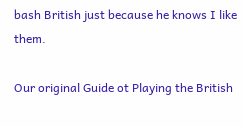bash British just because he knows I like them.

Our original Guide ot Playing the British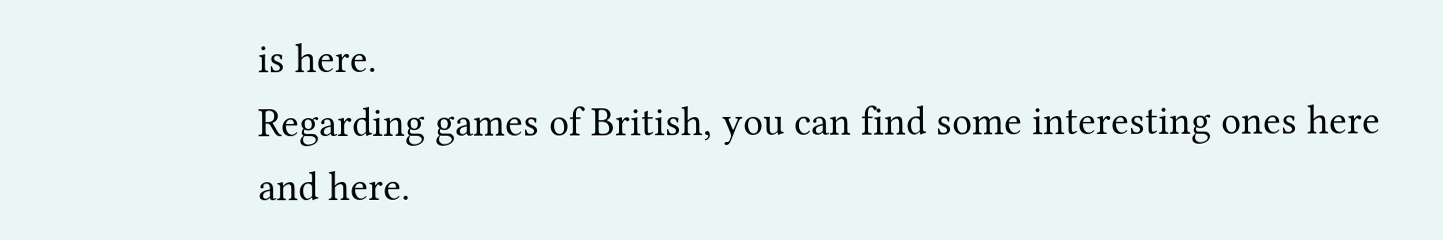is here.
Regarding games of British, you can find some interesting ones here and here.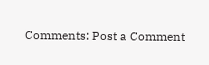Comments: Post a Comment